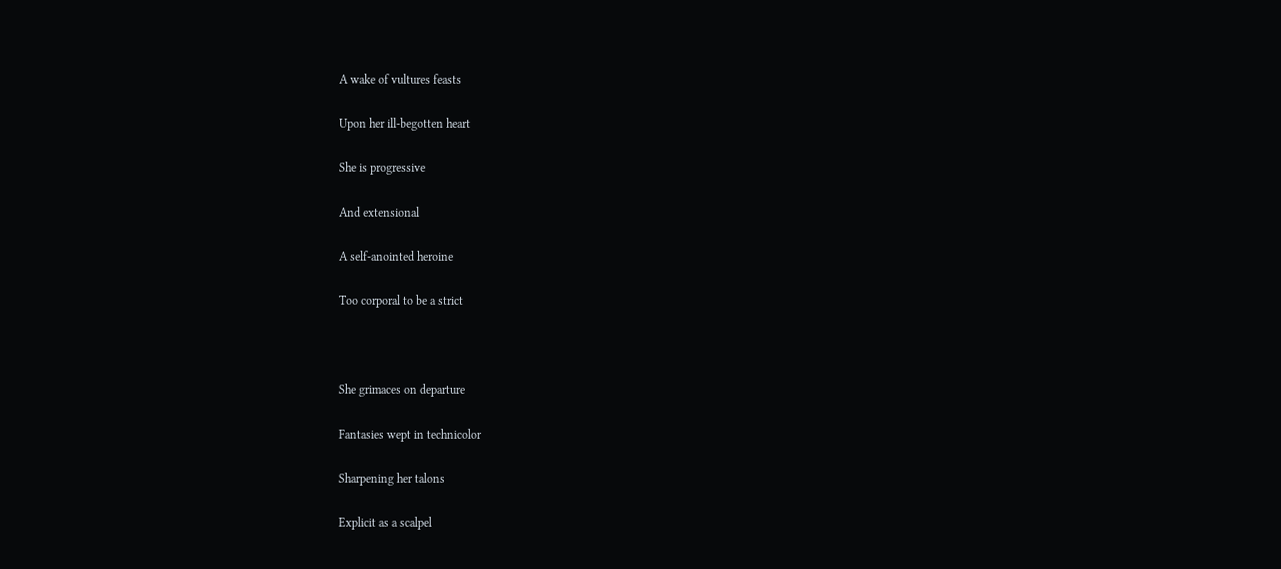A wake of vultures feasts

Upon her ill-begotten heart

She is progressive

And extensional

A self-anointed heroine

Too corporal to be a strict



She grimaces on departure

Fantasies wept in technicolor

Sharpening her talons

Explicit as a scalpel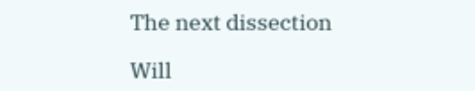The next dissection

Will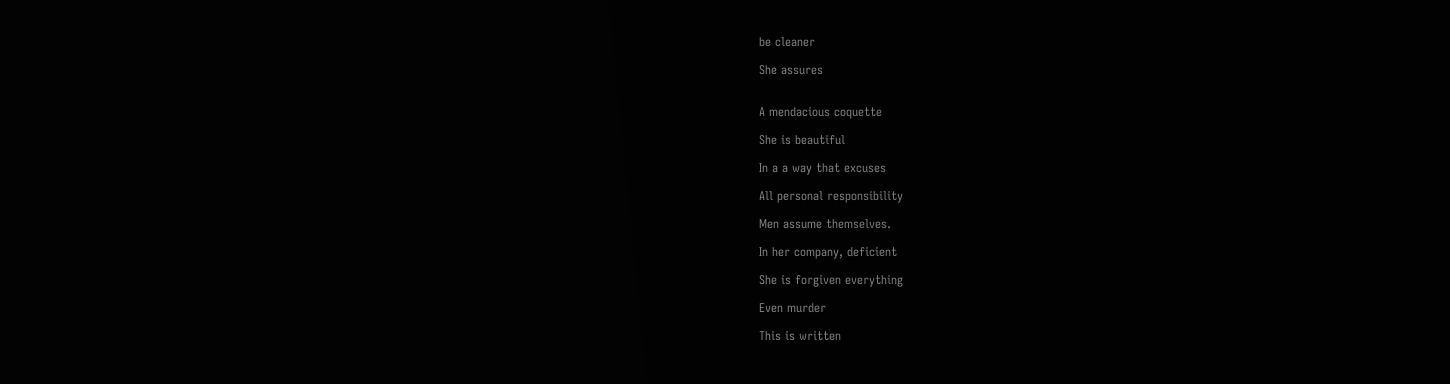be cleaner

She assures


A mendacious coquette

She is beautiful

In a a way that excuses

All personal responsibility

Men assume themselves.

In her company, deficient

She is forgiven everything

Even murder

This is written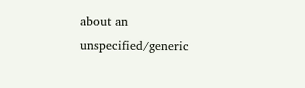about an unspecified/generic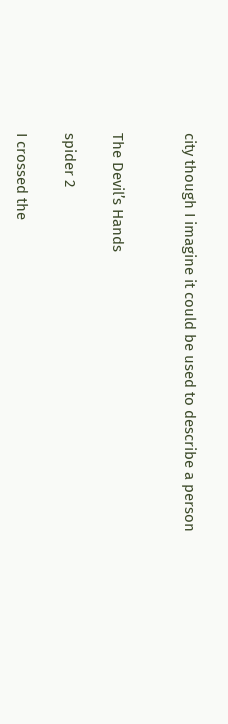city though I imagine it could be used to describe a person


The Devil’s Hands

spider 2

I crossed the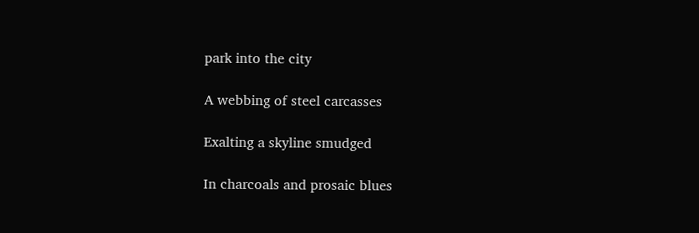park into the city

A webbing of steel carcasses

Exalting a skyline smudged

In charcoals and prosaic blues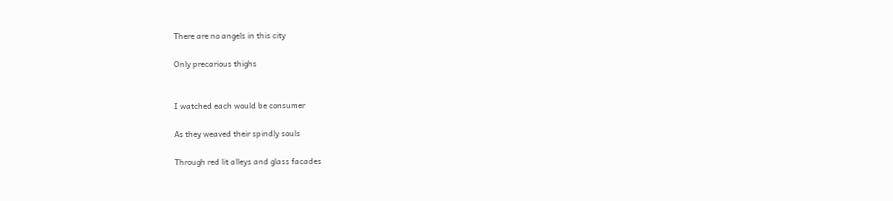There are no angels in this city

Only precarious thighs


I watched each would be consumer

As they weaved their spindly souls

Through red lit alleys and glass facades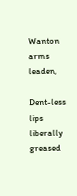Wanton arms leaden,

Dent-less lips liberally greased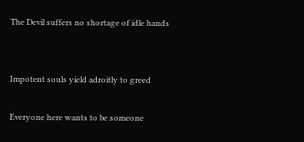The Devil suffers no shortage of idle hands


Impotent souls yield adroitly to greed

Everyone here wants to be someone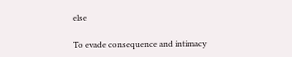else

To evade consequence and intimacy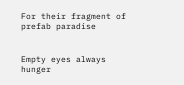For their fragment of prefab paradise


Empty eyes always hunger